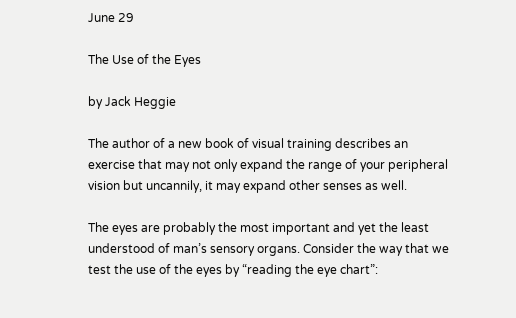June 29

The Use of the Eyes

by Jack Heggie

The author of a new book of visual training describes an exercise that may not only expand the range of your peripheral vision but uncannily, it may expand other senses as well.

The eyes are probably the most important and yet the least understood of man’s sensory organs. Consider the way that we test the use of the eyes by “reading the eye chart”: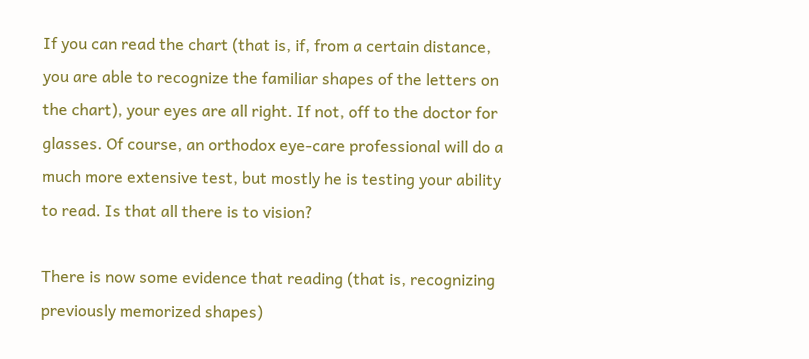If you can read the chart (that is, if, from a certain distance, you are able to recognize the familiar shapes of the letters on the chart), your eyes are all right. If not, off to the doctor for glasses. Of course, an orthodox eye-care professional will do a much more extensive test, but mostly he is testing your ability to read. Is that all there is to vision?

There is now some evidence that reading (that is, recognizing previously memorized shapes)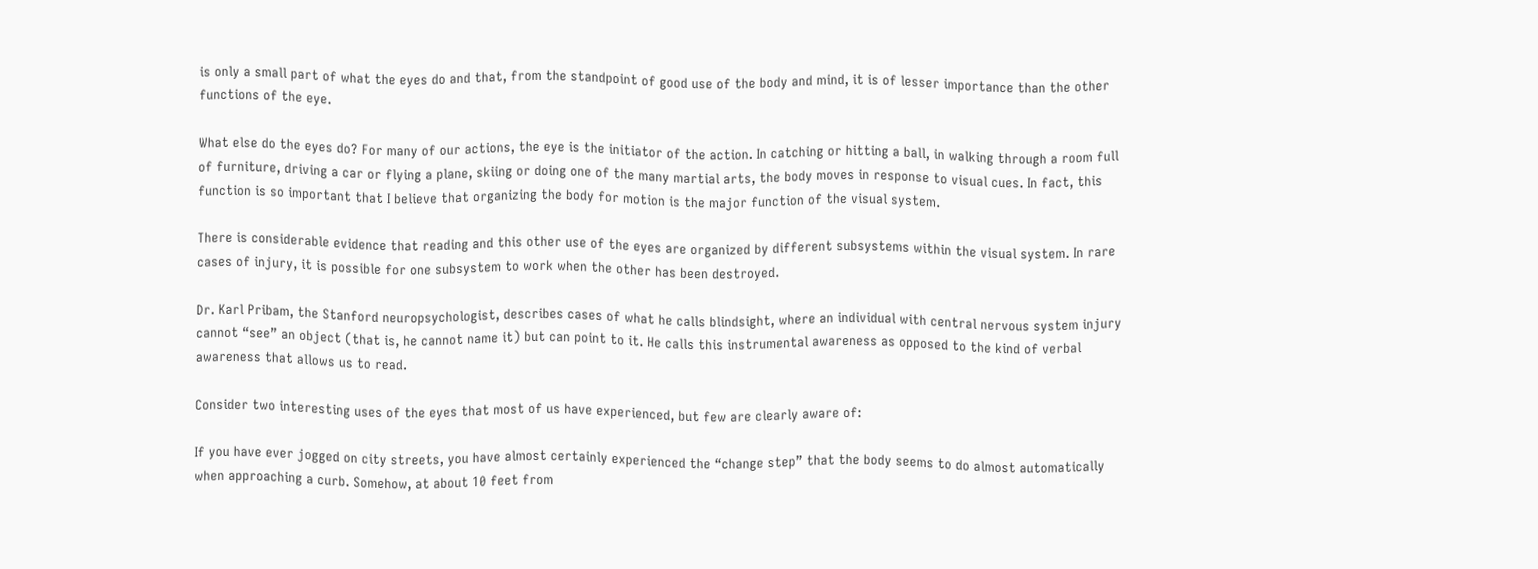is only a small part of what the eyes do and that, from the standpoint of good use of the body and mind, it is of lesser importance than the other functions of the eye.

What else do the eyes do? For many of our actions, the eye is the initiator of the action. In catching or hitting a ball, in walking through a room full of furniture, driving a car or flying a plane, skiing or doing one of the many martial arts, the body moves in response to visual cues. In fact, this function is so important that I believe that organizing the body for motion is the major function of the visual system.

There is considerable evidence that reading and this other use of the eyes are organized by different subsystems within the visual system. In rare cases of injury, it is possible for one subsystem to work when the other has been destroyed.

Dr. Karl Pribam, the Stanford neuropsychologist, describes cases of what he calls blindsight, where an individual with central nervous system injury cannot “see” an object (that is, he cannot name it) but can point to it. He calls this instrumental awareness as opposed to the kind of verbal awareness that allows us to read.

Consider two interesting uses of the eyes that most of us have experienced, but few are clearly aware of:

If you have ever jogged on city streets, you have almost certainly experienced the “change step” that the body seems to do almost automatically when approaching a curb. Somehow, at about 10 feet from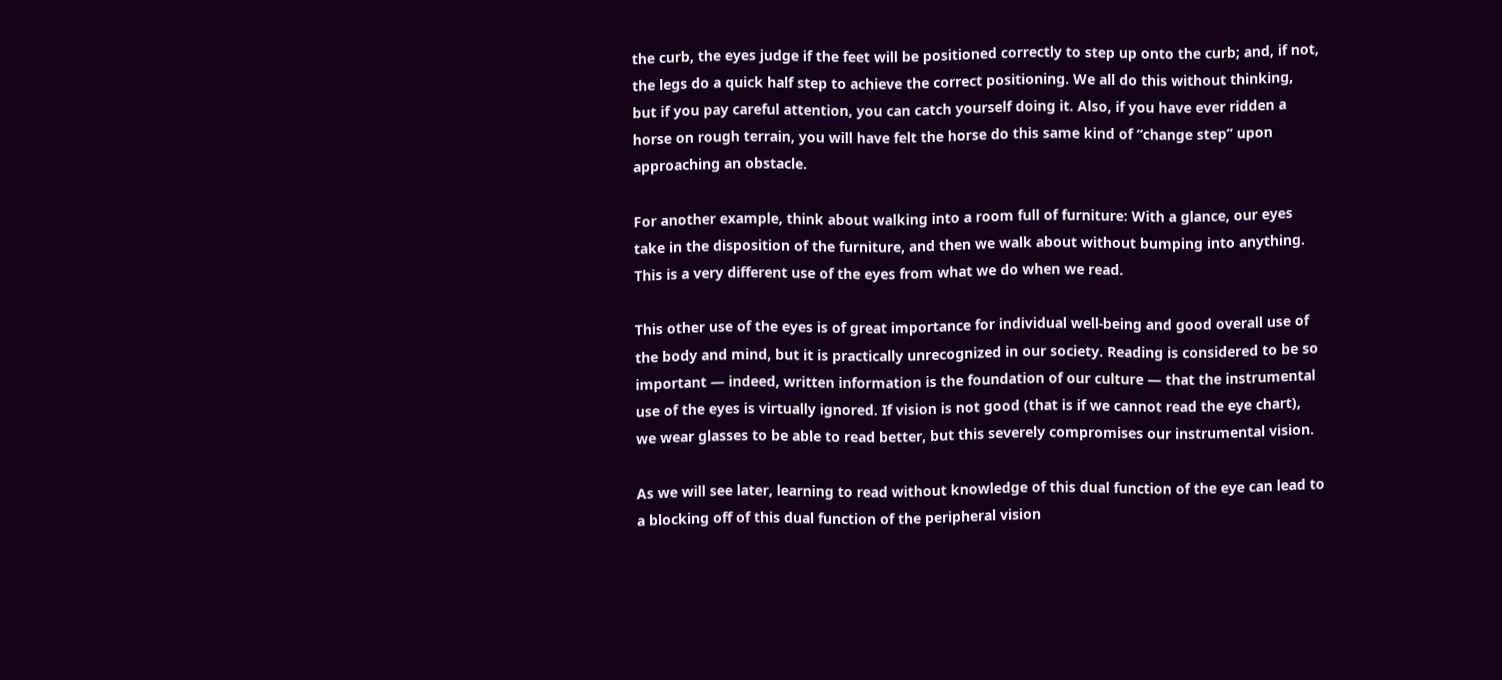the curb, the eyes judge if the feet will be positioned correctly to step up onto the curb; and, if not, the legs do a quick half step to achieve the correct positioning. We all do this without thinking, but if you pay careful attention, you can catch yourself doing it. Also, if you have ever ridden a horse on rough terrain, you will have felt the horse do this same kind of “change step” upon approaching an obstacle.

For another example, think about walking into a room full of furniture: With a glance, our eyes take in the disposition of the furniture, and then we walk about without bumping into anything. This is a very different use of the eyes from what we do when we read.

This other use of the eyes is of great importance for individual well-being and good overall use of the body and mind, but it is practically unrecognized in our society. Reading is considered to be so important — indeed, written information is the foundation of our culture — that the instrumental use of the eyes is virtually ignored. If vision is not good (that is if we cannot read the eye chart), we wear glasses to be able to read better, but this severely compromises our instrumental vision.

As we will see later, learning to read without knowledge of this dual function of the eye can lead to a blocking off of this dual function of the peripheral vision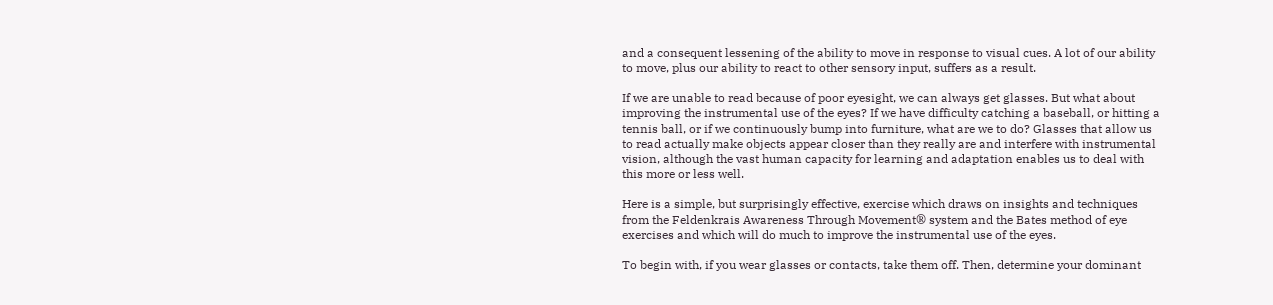and a consequent lessening of the ability to move in response to visual cues. A lot of our ability to move, plus our ability to react to other sensory input, suffers as a result.

If we are unable to read because of poor eyesight, we can always get glasses. But what about improving the instrumental use of the eyes? If we have difficulty catching a baseball, or hitting a tennis ball, or if we continuously bump into furniture, what are we to do? Glasses that allow us to read actually make objects appear closer than they really are and interfere with instrumental vision, although the vast human capacity for learning and adaptation enables us to deal with this more or less well.

Here is a simple, but surprisingly effective, exercise which draws on insights and techniques from the Feldenkrais Awareness Through Movement® system and the Bates method of eye exercises and which will do much to improve the instrumental use of the eyes.

To begin with, if you wear glasses or contacts, take them off. Then, determine your dominant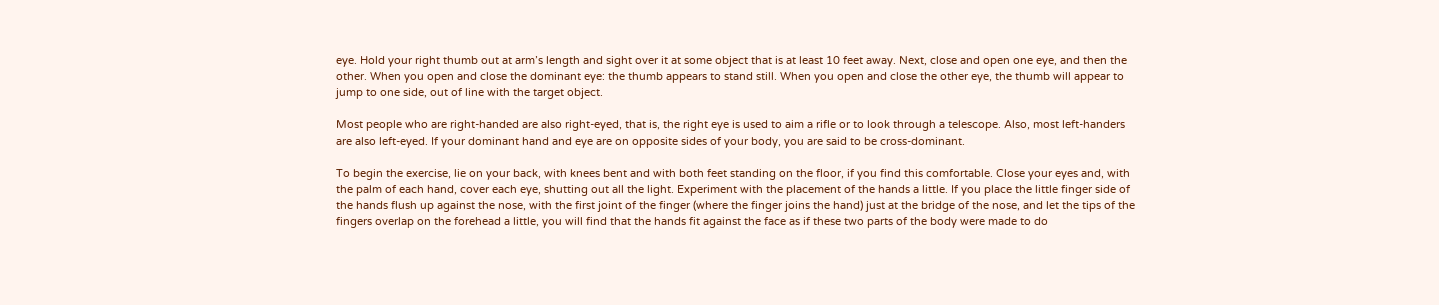eye. Hold your right thumb out at arm’s length and sight over it at some object that is at least 10 feet away. Next, close and open one eye, and then the other. When you open and close the dominant eye: the thumb appears to stand still. When you open and close the other eye, the thumb will appear to jump to one side, out of line with the target object.

Most people who are right-handed are also right-eyed, that is, the right eye is used to aim a rifle or to look through a telescope. Also, most left-handers are also left-eyed. If your dominant hand and eye are on opposite sides of your body, you are said to be cross-dominant.

To begin the exercise, lie on your back, with knees bent and with both feet standing on the floor, if you find this comfortable. Close your eyes and, with the palm of each hand, cover each eye, shutting out all the light. Experiment with the placement of the hands a little. If you place the little finger side of the hands flush up against the nose, with the first joint of the finger (where the finger joins the hand) just at the bridge of the nose, and let the tips of the fingers overlap on the forehead a little, you will find that the hands fit against the face as if these two parts of the body were made to do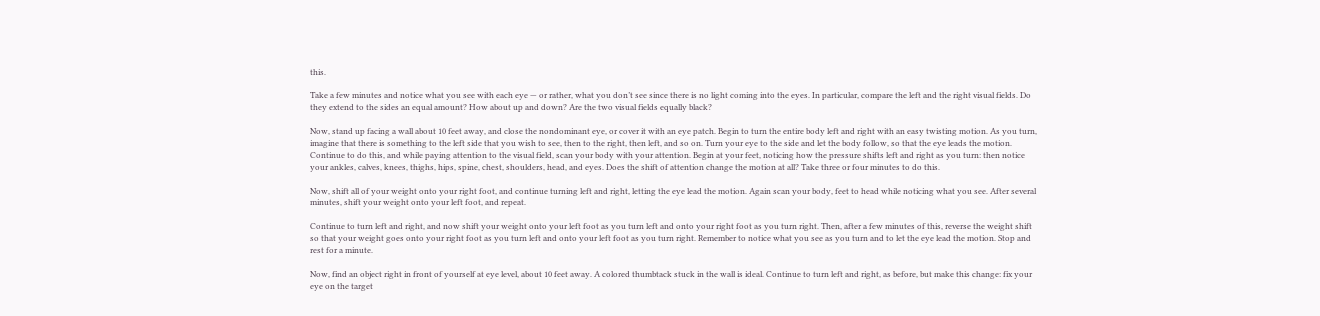this.

Take a few minutes and notice what you see with each eye — or rather, what you don’t see since there is no light coming into the eyes. In particular, compare the left and the right visual fields. Do they extend to the sides an equal amount? How about up and down? Are the two visual fields equally black?

Now, stand up facing a wall about 10 feet away, and close the nondominant eye, or cover it with an eye patch. Begin to turn the entire body left and right with an easy twisting motion. As you turn, imagine that there is something to the left side that you wish to see, then to the right, then left, and so on. Turn your eye to the side and let the body follow, so that the eye leads the motion. Continue to do this, and while paying attention to the visual field, scan your body with your attention. Begin at your feet, noticing how the pressure shifts left and right as you turn: then notice your ankles, calves, knees, thighs, hips, spine, chest, shoulders, head, and eyes. Does the shift of attention change the motion at all? Take three or four minutes to do this.

Now, shift all of your weight onto your right foot, and continue turning left and right, letting the eye lead the motion. Again scan your body, feet to head while noticing what you see. After several minutes, shift your weight onto your left foot, and repeat.

Continue to turn left and right, and now shift your weight onto your left foot as you turn left and onto your right foot as you turn right. Then, after a few minutes of this, reverse the weight shift so that your weight goes onto your right foot as you turn left and onto your left foot as you turn right. Remember to notice what you see as you turn and to let the eye lead the motion. Stop and rest for a minute.

Now, find an object right in front of yourself at eye level, about 10 feet away. A colored thumbtack stuck in the wall is ideal. Continue to turn left and right, as before, but make this change: fix your eye on the target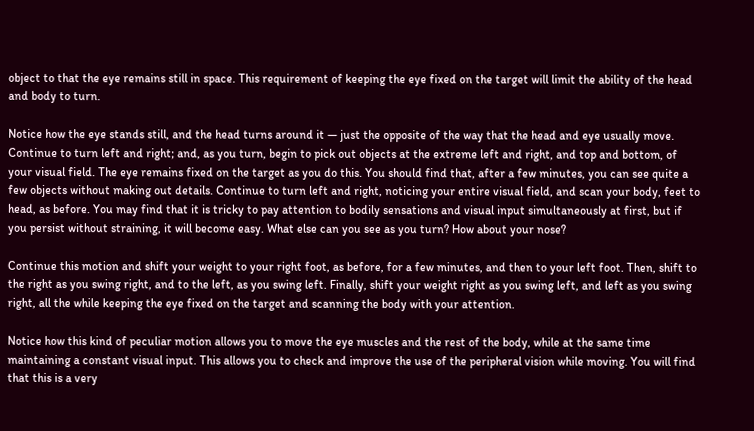object to that the eye remains still in space. This requirement of keeping the eye fixed on the target will limit the ability of the head and body to turn.

Notice how the eye stands still, and the head turns around it — just the opposite of the way that the head and eye usually move. Continue to turn left and right; and, as you turn, begin to pick out objects at the extreme left and right, and top and bottom, of your visual field. The eye remains fixed on the target as you do this. You should find that, after a few minutes, you can see quite a few objects without making out details. Continue to turn left and right, noticing your entire visual field, and scan your body, feet to head, as before. You may find that it is tricky to pay attention to bodily sensations and visual input simultaneously at first, but if you persist without straining, it will become easy. What else can you see as you turn? How about your nose?

Continue this motion and shift your weight to your right foot, as before, for a few minutes, and then to your left foot. Then, shift to the right as you swing right, and to the left, as you swing left. Finally, shift your weight right as you swing left, and left as you swing right, all the while keeping the eye fixed on the target and scanning the body with your attention.

Notice how this kind of peculiar motion allows you to move the eye muscles and the rest of the body, while at the same time maintaining a constant visual input. This allows you to check and improve the use of the peripheral vision while moving. You will find that this is a very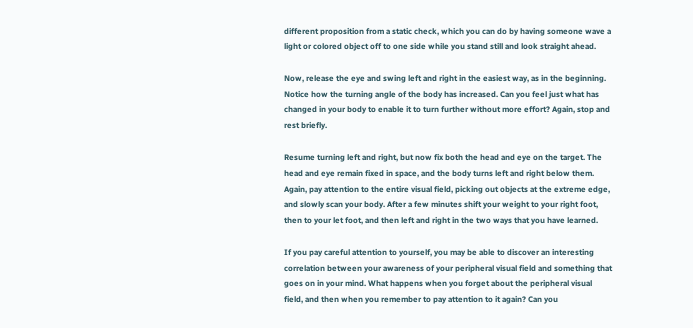different proposition from a static check, which you can do by having someone wave a light or colored object off to one side while you stand still and look straight ahead.

Now, release the eye and swing left and right in the easiest way, as in the beginning. Notice how the turning angle of the body has increased. Can you feel just what has changed in your body to enable it to turn further without more effort? Again, stop and rest briefly.

Resume turning left and right, but now fix both the head and eye on the target. The head and eye remain fixed in space, and the body turns left and right below them. Again, pay attention to the entire visual field, picking out objects at the extreme edge, and slowly scan your body. After a few minutes shift your weight to your right foot, then to your let foot, and then left and right in the two ways that you have learned.

If you pay careful attention to yourself, you may be able to discover an interesting correlation between your awareness of your peripheral visual field and something that goes on in your mind. What happens when you forget about the peripheral visual field, and then when you remember to pay attention to it again? Can you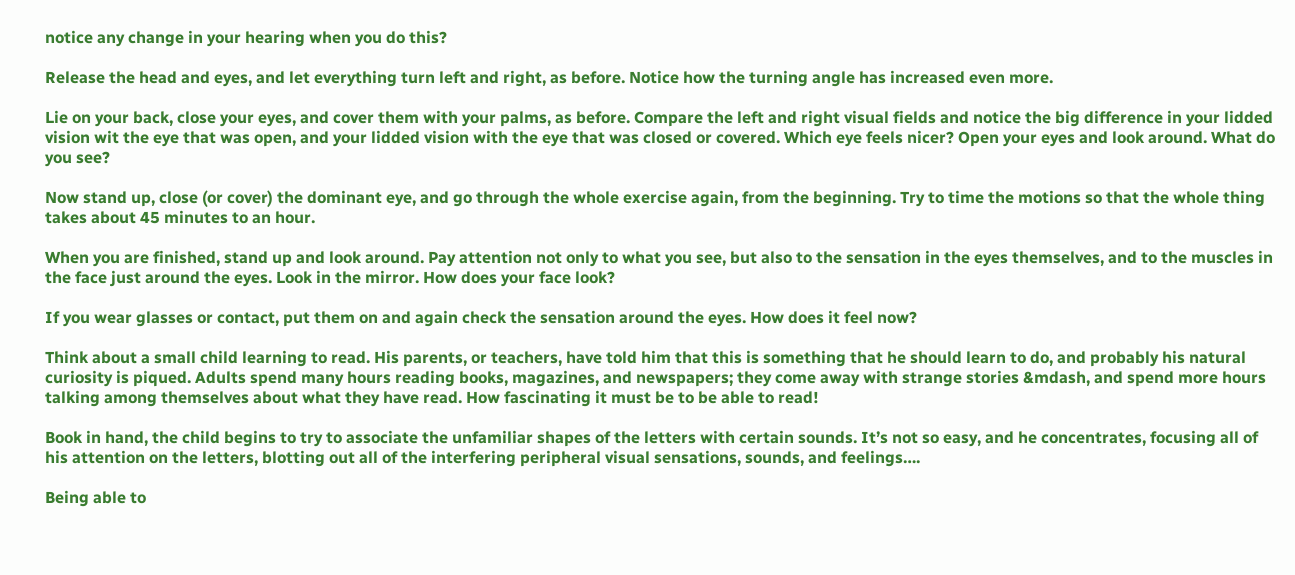notice any change in your hearing when you do this?

Release the head and eyes, and let everything turn left and right, as before. Notice how the turning angle has increased even more.

Lie on your back, close your eyes, and cover them with your palms, as before. Compare the left and right visual fields and notice the big difference in your lidded vision wit the eye that was open, and your lidded vision with the eye that was closed or covered. Which eye feels nicer? Open your eyes and look around. What do you see?

Now stand up, close (or cover) the dominant eye, and go through the whole exercise again, from the beginning. Try to time the motions so that the whole thing takes about 45 minutes to an hour.

When you are finished, stand up and look around. Pay attention not only to what you see, but also to the sensation in the eyes themselves, and to the muscles in the face just around the eyes. Look in the mirror. How does your face look?

If you wear glasses or contact, put them on and again check the sensation around the eyes. How does it feel now?

Think about a small child learning to read. His parents, or teachers, have told him that this is something that he should learn to do, and probably his natural curiosity is piqued. Adults spend many hours reading books, magazines, and newspapers; they come away with strange stories &mdash, and spend more hours talking among themselves about what they have read. How fascinating it must be to be able to read!

Book in hand, the child begins to try to associate the unfamiliar shapes of the letters with certain sounds. It’s not so easy, and he concentrates, focusing all of his attention on the letters, blotting out all of the interfering peripheral visual sensations, sounds, and feelings….

Being able to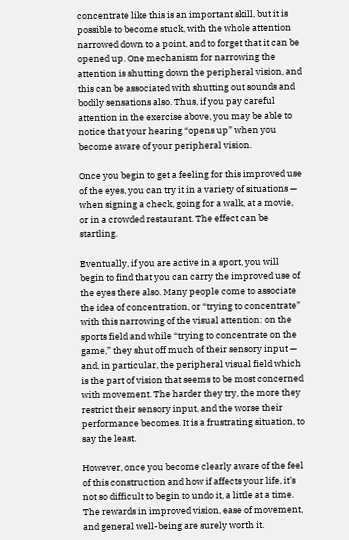concentrate like this is an important skill, but it is possible to become stuck, with the whole attention narrowed down to a point, and to forget that it can be opened up. One mechanism for narrowing the attention is shutting down the peripheral vision, and this can be associated with shutting out sounds and bodily sensations also. Thus, if you pay careful attention in the exercise above, you may be able to notice that your hearing “opens up” when you become aware of your peripheral vision.

Once you begin to get a feeling for this improved use of the eyes, you can try it in a variety of situations — when signing a check, going for a walk, at a movie, or in a crowded restaurant. The effect can be startling.

Eventually, if you are active in a sport, you will begin to find that you can carry the improved use of the eyes there also. Many people come to associate the idea of concentration, or “trying to concentrate” with this narrowing of the visual attention: on the sports field and while “trying to concentrate on the game,” they shut off much of their sensory input — and, in particular, the peripheral visual field which is the part of vision that seems to be most concerned with movement. The harder they try, the more they restrict their sensory input, and the worse their performance becomes. It is a frustrating situation, to say the least.

However, once you become clearly aware of the feel of this construction and how if affects your life, it’s not so difficult to begin to undo it, a little at a time. The rewards in improved vision, ease of movement, and general well-being are surely worth it.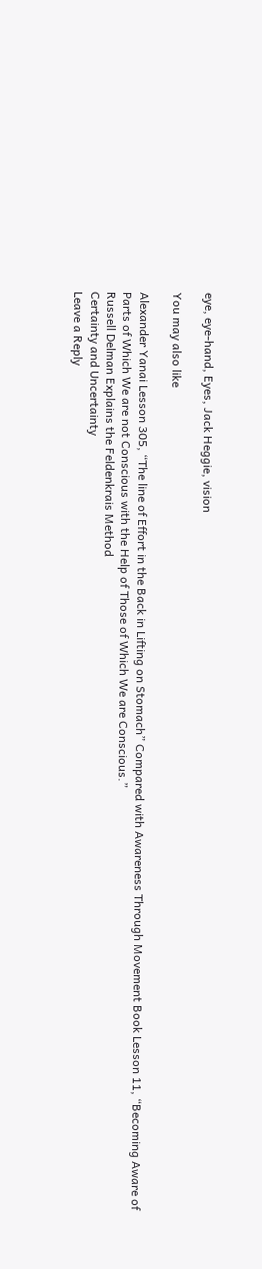eye, eye-hand, Eyes, Jack Heggie, vision

You may also like

Alexander Yanai Lesson 305, “The line of Effort in the Back in Lifting on Stomach” Compared with Awareness Through Movement Book Lesson 11, “Becoming Aware of Parts of Which We are not Conscious with the Help of Those of Which We are Conscious.”
Russell Delman Explains the Feldenkrais Method
Certainty and Uncertainty
Leave a Reply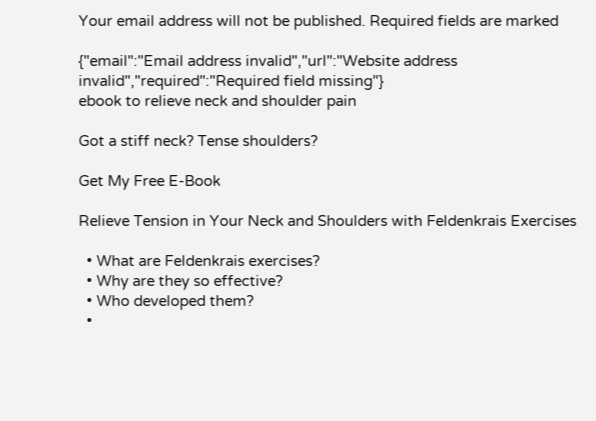Your email address will not be published. Required fields are marked

{"email":"Email address invalid","url":"Website address invalid","required":"Required field missing"}
ebook to relieve neck and shoulder pain

Got a stiff neck? Tense shoulders?

Get My Free E-Book

Relieve Tension in Your Neck and Shoulders with Feldenkrais Exercises

  • What are Feldenkrais exercises?
  • Why are they so effective?
  • Who developed them?
  •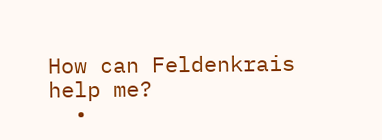How can Feldenkrais help me?
  •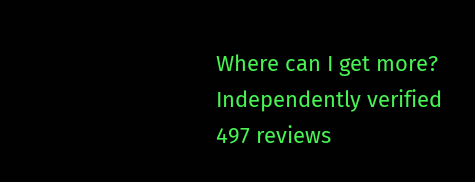Where can I get more?
Independently verified
497 reviews